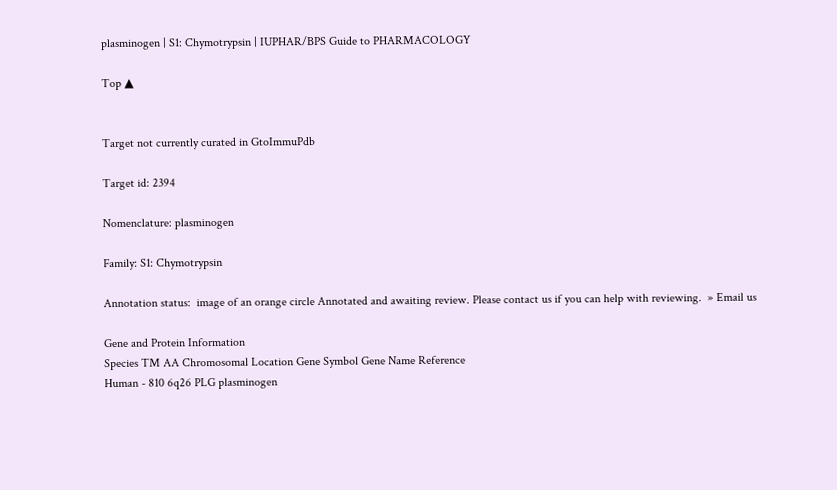plasminogen | S1: Chymotrypsin | IUPHAR/BPS Guide to PHARMACOLOGY

Top ▲


Target not currently curated in GtoImmuPdb

Target id: 2394

Nomenclature: plasminogen

Family: S1: Chymotrypsin

Annotation status:  image of an orange circle Annotated and awaiting review. Please contact us if you can help with reviewing.  » Email us

Gene and Protein Information
Species TM AA Chromosomal Location Gene Symbol Gene Name Reference
Human - 810 6q26 PLG plasminogen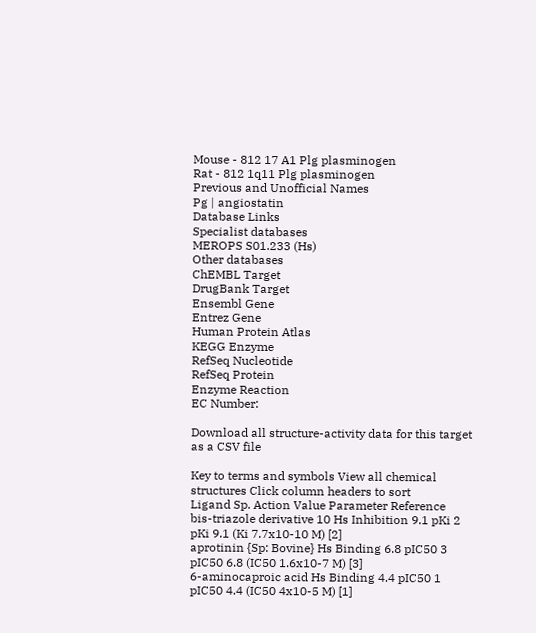Mouse - 812 17 A1 Plg plasminogen
Rat - 812 1q11 Plg plasminogen
Previous and Unofficial Names
Pg | angiostatin
Database Links
Specialist databases
MEROPS S01.233 (Hs)
Other databases
ChEMBL Target
DrugBank Target
Ensembl Gene
Entrez Gene
Human Protein Atlas
KEGG Enzyme
RefSeq Nucleotide
RefSeq Protein
Enzyme Reaction
EC Number:

Download all structure-activity data for this target as a CSV file

Key to terms and symbols View all chemical structures Click column headers to sort
Ligand Sp. Action Value Parameter Reference
bis-triazole derivative 10 Hs Inhibition 9.1 pKi 2
pKi 9.1 (Ki 7.7x10-10 M) [2]
aprotinin {Sp: Bovine} Hs Binding 6.8 pIC50 3
pIC50 6.8 (IC50 1.6x10-7 M) [3]
6-aminocaproic acid Hs Binding 4.4 pIC50 1
pIC50 4.4 (IC50 4x10-5 M) [1]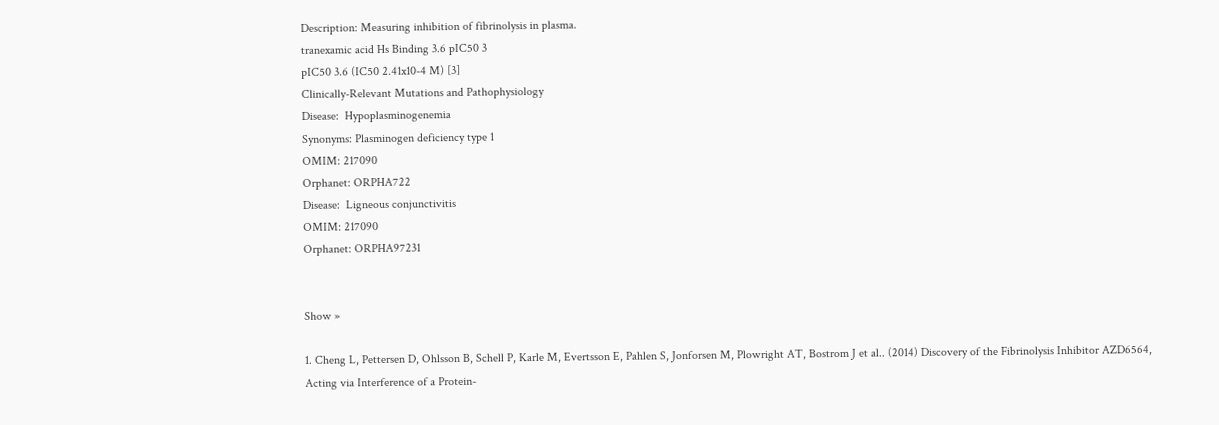Description: Measuring inhibition of fibrinolysis in plasma.
tranexamic acid Hs Binding 3.6 pIC50 3
pIC50 3.6 (IC50 2.41x10-4 M) [3]
Clinically-Relevant Mutations and Pathophysiology
Disease:  Hypoplasminogenemia
Synonyms: Plasminogen deficiency type 1
OMIM: 217090
Orphanet: ORPHA722
Disease:  Ligneous conjunctivitis
OMIM: 217090
Orphanet: ORPHA97231


Show »

1. Cheng L, Pettersen D, Ohlsson B, Schell P, Karle M, Evertsson E, Pahlen S, Jonforsen M, Plowright AT, Bostrom J et al.. (2014) Discovery of the Fibrinolysis Inhibitor AZD6564, Acting via Interference of a Protein-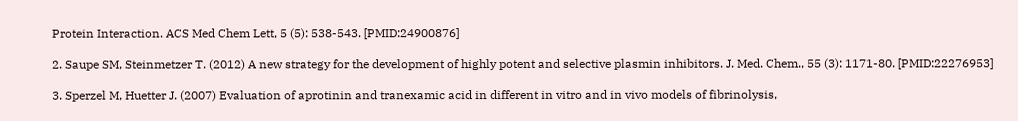Protein Interaction. ACS Med Chem Lett, 5 (5): 538-543. [PMID:24900876]

2. Saupe SM, Steinmetzer T. (2012) A new strategy for the development of highly potent and selective plasmin inhibitors. J. Med. Chem., 55 (3): 1171-80. [PMID:22276953]

3. Sperzel M, Huetter J. (2007) Evaluation of aprotinin and tranexamic acid in different in vitro and in vivo models of fibrinolysis,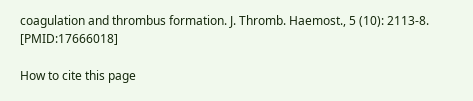coagulation and thrombus formation. J. Thromb. Haemost., 5 (10): 2113-8. [PMID:17666018]

How to cite this page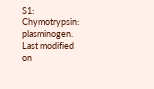S1: Chymotrypsin: plasminogen. Last modified on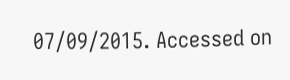07/09/2015. Accessed on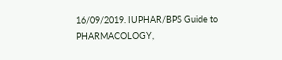16/09/2019. IUPHAR/BPS Guide to PHARMACOLOGY,